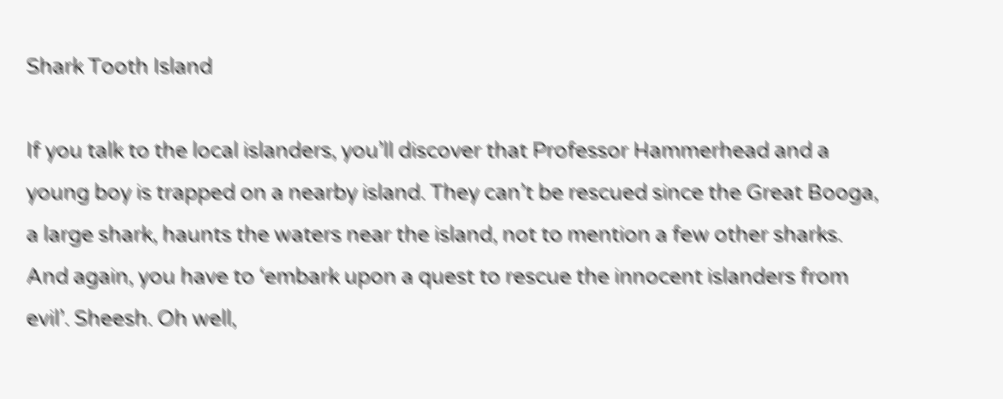Shark Tooth Island

If you talk to the local islanders, you’ll discover that Professor Hammerhead and a young boy is trapped on a nearby island. They can’t be rescued since the Great Booga, a large shark, haunts the waters near the island, not to mention a few other sharks. And again, you have to ‘embark upon a quest to rescue the innocent islanders from evil’. Sheesh. Oh well,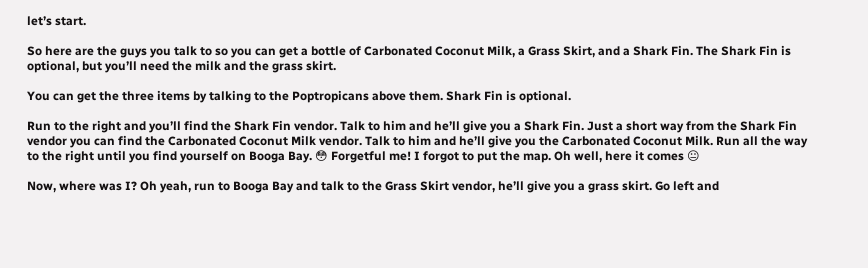let’s start.

So here are the guys you talk to so you can get a bottle of Carbonated Coconut Milk, a Grass Skirt, and a Shark Fin. The Shark Fin is optional, but you’ll need the milk and the grass skirt.

You can get the three items by talking to the Poptropicans above them. Shark Fin is optional.

Run to the right and you’ll find the Shark Fin vendor. Talk to him and he’ll give you a Shark Fin. Just a short way from the Shark Fin vendor you can find the Carbonated Coconut Milk vendor. Talk to him and he’ll give you the Carbonated Coconut Milk. Run all the way to the right until you find yourself on Booga Bay. 😳 Forgetful me! I forgot to put the map. Oh well, here it comes 😐

Now, where was I? Oh yeah, run to Booga Bay and talk to the Grass Skirt vendor, he’ll give you a grass skirt. Go left and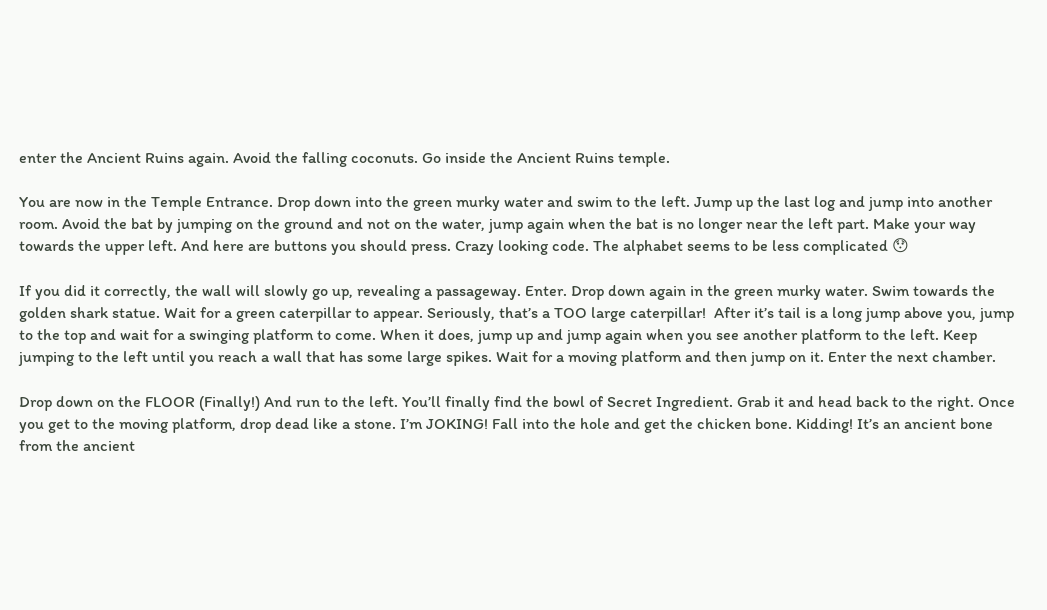enter the Ancient Ruins again. Avoid the falling coconuts. Go inside the Ancient Ruins temple.

You are now in the Temple Entrance. Drop down into the green murky water and swim to the left. Jump up the last log and jump into another room. Avoid the bat by jumping on the ground and not on the water, jump again when the bat is no longer near the left part. Make your way towards the upper left. And here are buttons you should press. Crazy looking code. The alphabet seems to be less complicated 😯

If you did it correctly, the wall will slowly go up, revealing a passageway. Enter. Drop down again in the green murky water. Swim towards the golden shark statue. Wait for a green caterpillar to appear. Seriously, that’s a TOO large caterpillar!  After it’s tail is a long jump above you, jump to the top and wait for a swinging platform to come. When it does, jump up and jump again when you see another platform to the left. Keep jumping to the left until you reach a wall that has some large spikes. Wait for a moving platform and then jump on it. Enter the next chamber.

Drop down on the FLOOR (Finally!) And run to the left. You’ll finally find the bowl of Secret Ingredient. Grab it and head back to the right. Once you get to the moving platform, drop dead like a stone. I’m JOKING! Fall into the hole and get the chicken bone. Kidding! It’s an ancient bone from the ancient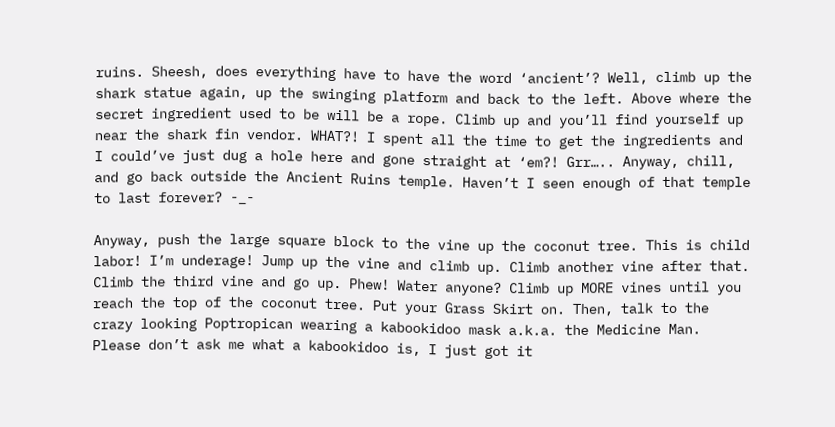ruins. Sheesh, does everything have to have the word ‘ancient’? Well, climb up the shark statue again, up the swinging platform and back to the left. Above where the secret ingredient used to be will be a rope. Climb up and you’ll find yourself up near the shark fin vendor. WHAT?! I spent all the time to get the ingredients and I could’ve just dug a hole here and gone straight at ‘em?! Grr….. Anyway, chill, and go back outside the Ancient Ruins temple. Haven’t I seen enough of that temple to last forever? -_-

Anyway, push the large square block to the vine up the coconut tree. This is child labor! I’m underage! Jump up the vine and climb up. Climb another vine after that. Climb the third vine and go up. Phew! Water anyone? Climb up MORE vines until you reach the top of the coconut tree. Put your Grass Skirt on. Then, talk to the crazy looking Poptropican wearing a kabookidoo mask a.k.a. the Medicine Man. Please don’t ask me what a kabookidoo is, I just got it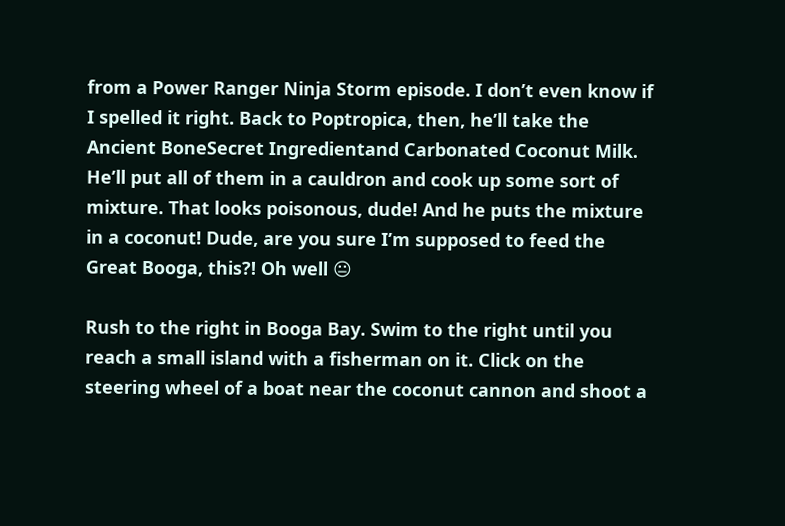from a Power Ranger Ninja Storm episode. I don’t even know if I spelled it right. Back to Poptropica, then, he’ll take the Ancient BoneSecret Ingredientand Carbonated Coconut Milk. He’ll put all of them in a cauldron and cook up some sort of mixture. That looks poisonous, dude! And he puts the mixture in a coconut! Dude, are you sure I’m supposed to feed the Great Booga, this?! Oh well 😐

Rush to the right in Booga Bay. Swim to the right until you reach a small island with a fisherman on it. Click on the steering wheel of a boat near the coconut cannon and shoot a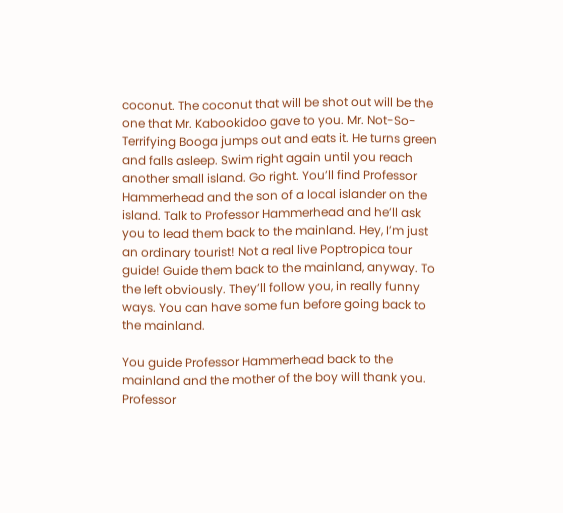coconut. The coconut that will be shot out will be the one that Mr. Kabookidoo gave to you. Mr. Not-So-Terrifying Booga jumps out and eats it. He turns green and falls asleep. Swim right again until you reach another small island. Go right. You’ll find Professor Hammerhead and the son of a local islander on the island. Talk to Professor Hammerhead and he’ll ask you to lead them back to the mainland. Hey, I’m just an ordinary tourist! Not a real live Poptropica tour guide! Guide them back to the mainland, anyway. To the left obviously. They’ll follow you, in really funny ways. You can have some fun before going back to the mainland.

You guide Professor Hammerhead back to the mainland and the mother of the boy will thank you. Professor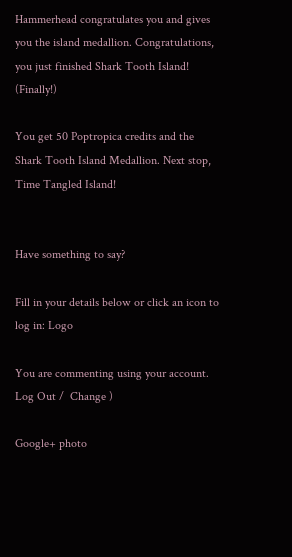Hammerhead congratulates you and gives you the island medallion. Congratulations, you just finished Shark Tooth Island! (Finally!)

You get 50 Poptropica credits and the Shark Tooth Island Medallion. Next stop, Time Tangled Island!


Have something to say?

Fill in your details below or click an icon to log in: Logo

You are commenting using your account. Log Out /  Change )

Google+ photo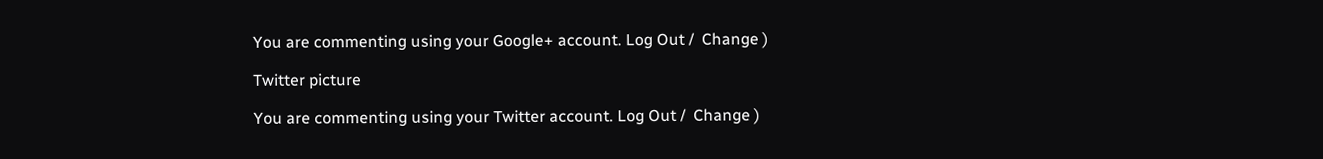You are commenting using your Google+ account. Log Out /  Change )

Twitter picture

You are commenting using your Twitter account. Log Out /  Change )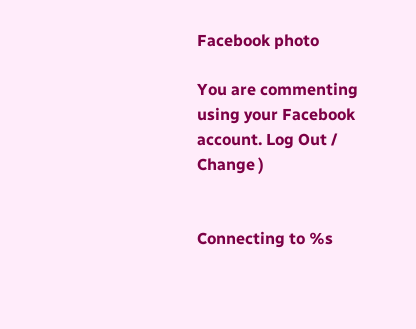Facebook photo

You are commenting using your Facebook account. Log Out /  Change )


Connecting to %s